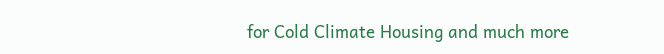for Cold Climate Housing and much more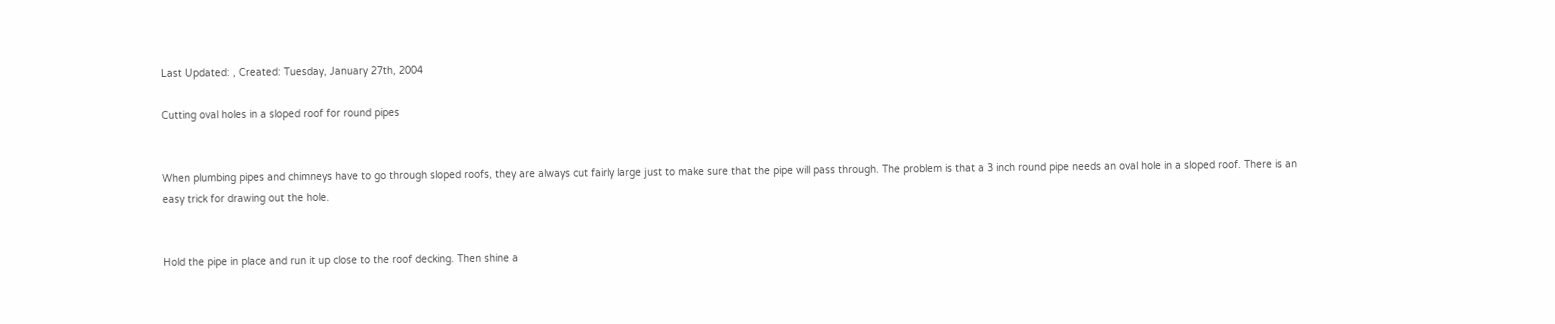Last Updated: , Created: Tuesday, January 27th, 2004

Cutting oval holes in a sloped roof for round pipes


When plumbing pipes and chimneys have to go through sloped roofs, they are always cut fairly large just to make sure that the pipe will pass through. The problem is that a 3 inch round pipe needs an oval hole in a sloped roof. There is an easy trick for drawing out the hole.


Hold the pipe in place and run it up close to the roof decking. Then shine a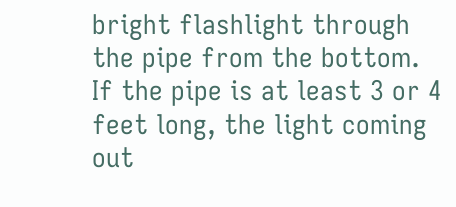bright flashlight through the pipe from the bottom. If the pipe is at least 3 or 4 feet long, the light coming out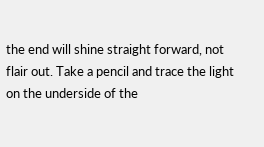the end will shine straight forward, not flair out. Take a pencil and trace the light on the underside of the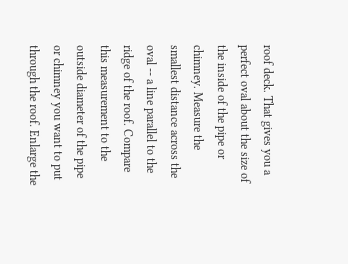roof deck. That gives you a perfect oval about the size of the inside of the pipe or chimney. Measure the smallest distance across the oval -- a line parallel to the ridge of the roof. Compare this measurement to the outside diameter of the pipe or chimney you want to put through the roof. Enlarge the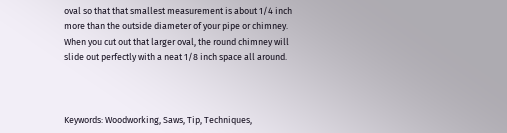oval so that that smallest measurement is about 1/4 inch more than the outside diameter of your pipe or chimney. When you cut out that larger oval, the round chimney will slide out perfectly with a neat 1/8 inch space all around.



Keywords: Woodworking, Saws, Tip, Techniques,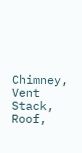Chimney, Vent Stack, Roof,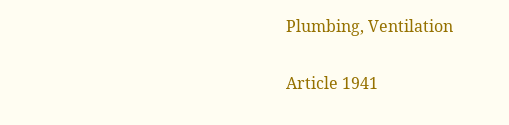Plumbing, Ventilation

Article 1941